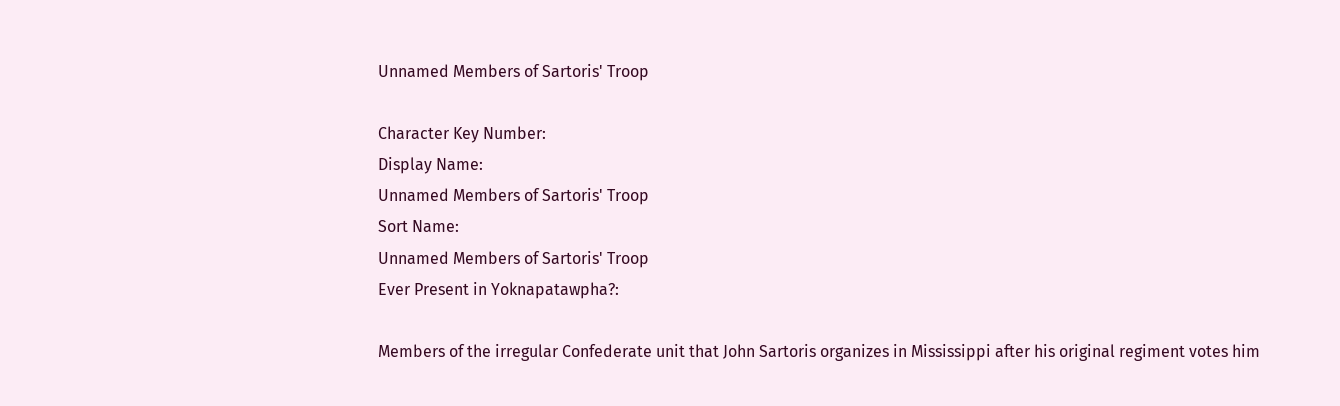Unnamed Members of Sartoris' Troop

Character Key Number:
Display Name:
Unnamed Members of Sartoris' Troop
Sort Name:
Unnamed Members of Sartoris' Troop
Ever Present in Yoknapatawpha?:

Members of the irregular Confederate unit that John Sartoris organizes in Mississippi after his original regiment votes him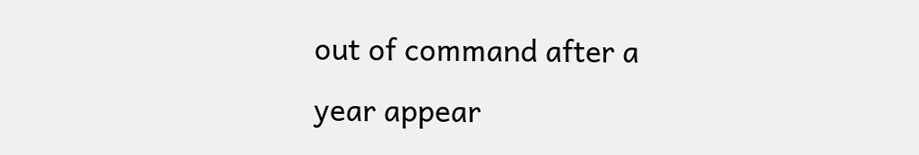out of command after a year appear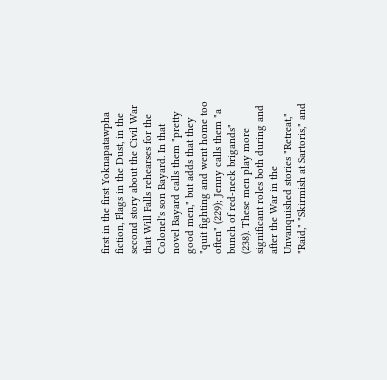first in the first Yoknapatawpha fiction, Flags in the Dust, in the second story about the Civil War that Will Falls rehearses for the Colonel's son Bayard. In that novel Bayard calls them "pretty good men," but adds that they "quit fighting and went home too often" (229); Jenny calls them "a bunch of red-neck brigands" (238). These men play more significant roles both during and after the War in the Unvanquished stories "Retreat," "Raid," "Skirmish at Sartoris," and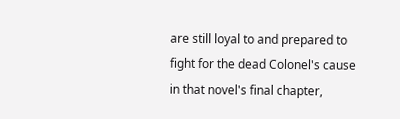are still loyal to and prepared to fight for the dead Colonel's cause in that novel's final chapter,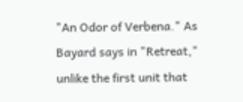"An Odor of Verbena." As Bayard says in "Retreat," unlike the first unit that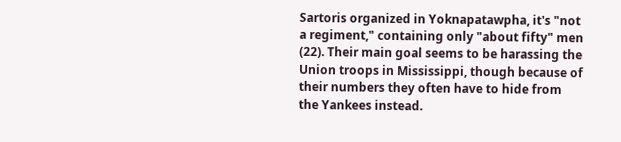Sartoris organized in Yoknapatawpha, it's "not a regiment," containing only "about fifty" men (22). Their main goal seems to be harassing the Union troops in Mississippi, though because of their numbers they often have to hide from the Yankees instead.